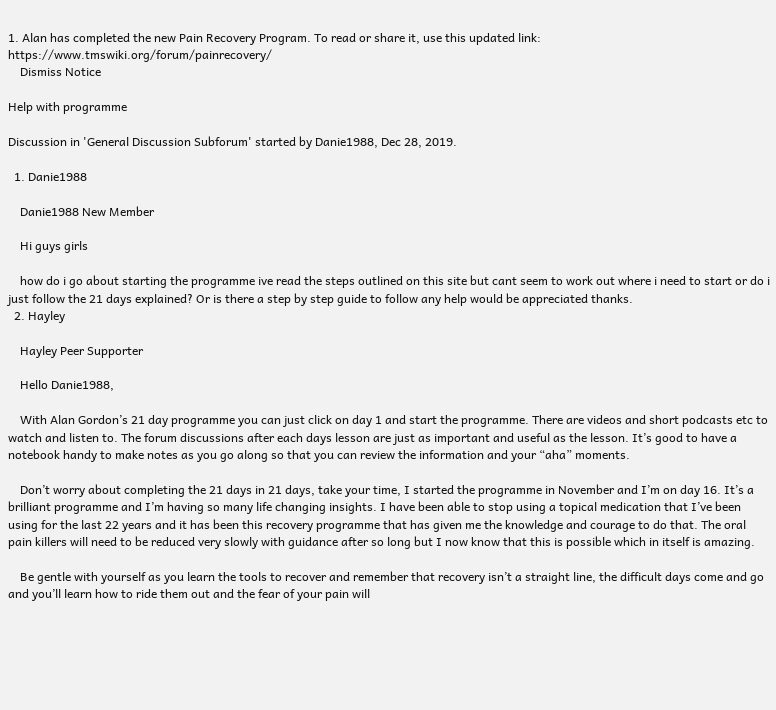1. Alan has completed the new Pain Recovery Program. To read or share it, use this updated link: https://www.tmswiki.org/forum/painrecovery/
    Dismiss Notice

Help with programme

Discussion in 'General Discussion Subforum' started by Danie1988, Dec 28, 2019.

  1. Danie1988

    Danie1988 New Member

    Hi guys girls

    how do i go about starting the programme ive read the steps outlined on this site but cant seem to work out where i need to start or do i just follow the 21 days explained? Or is there a step by step guide to follow any help would be appreciated thanks.
  2. Hayley

    Hayley Peer Supporter

    Hello Danie1988,

    With Alan Gordon’s 21 day programme you can just click on day 1 and start the programme. There are videos and short podcasts etc to watch and listen to. The forum discussions after each days lesson are just as important and useful as the lesson. It’s good to have a notebook handy to make notes as you go along so that you can review the information and your “aha” moments.

    Don’t worry about completing the 21 days in 21 days, take your time, I started the programme in November and I’m on day 16. It’s a brilliant programme and I’m having so many life changing insights. I have been able to stop using a topical medication that I’ve been using for the last 22 years and it has been this recovery programme that has given me the knowledge and courage to do that. The oral pain killers will need to be reduced very slowly with guidance after so long but I now know that this is possible which in itself is amazing.

    Be gentle with yourself as you learn the tools to recover and remember that recovery isn’t a straight line, the difficult days come and go and you’ll learn how to ride them out and the fear of your pain will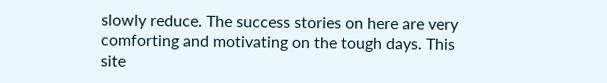slowly reduce. The success stories on here are very comforting and motivating on the tough days. This site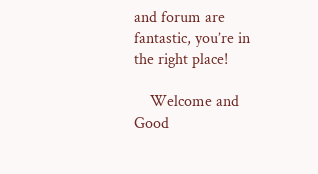and forum are fantastic, you’re in the right place!

    Welcome and Good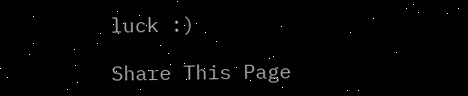luck :)

Share This Page